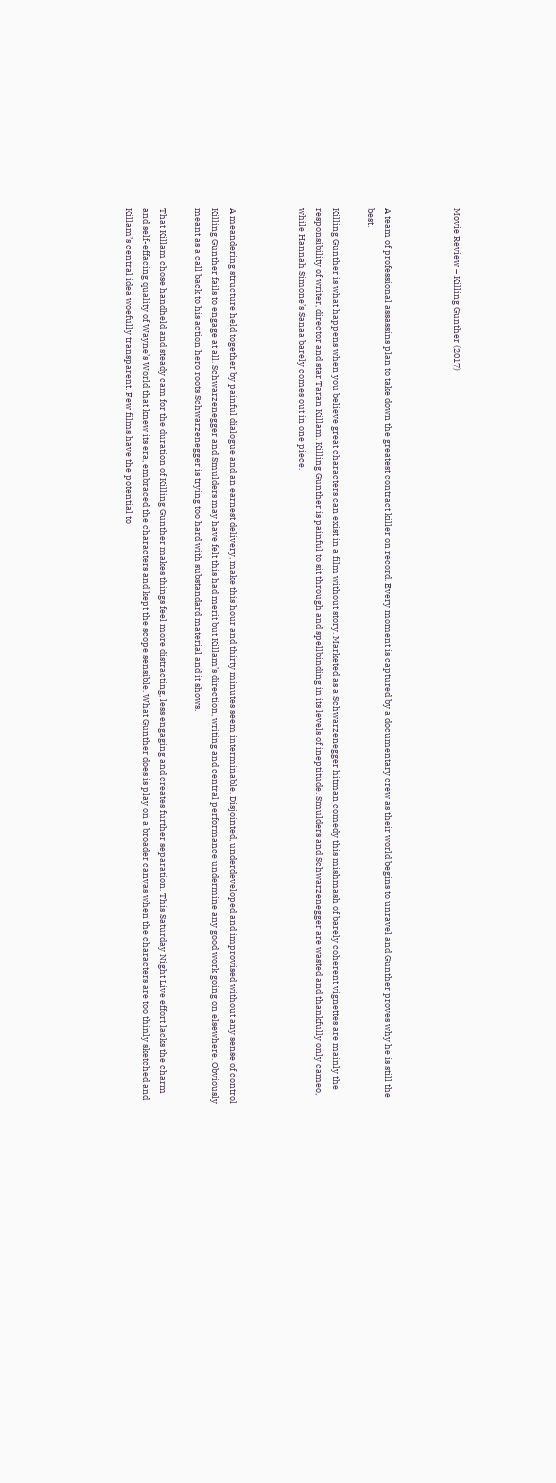Movie Review – Killing Gunther (2017)



A team of professional assassins plan to take down the greatest contract killer on record. Every moment is captured by a documentary crew as their world begins to unravel and Gunther proves why he is still the best.

Killing Gunther is what happens when you believe great characters can exist in a film without story. Marketed as a Schwarzenegger hitman comedy this mishmash of barely coherent vignettes are mainly the responsibility of writer, director and star Taran Killam. Killing Gunther is painful to sit through and spellbinding in its levels of ineptitude. Smulders and Schwarzenegger are wasted and thankfully only cameo, while Hannah Simone’s Sanaa barely comes out in one piece.



A meandering structure held together by painful dialogue and an earnest delivery, make this hour and thirty minutes seem interminable. Disjointed, underdeveloped and improvised without any sense of control Killing Gunther fails to engage at all. Schwarzenegger and Smulders may have felt this had merit but Killam’s direction, writing and central performance undermine any good work going on elsewhere. Obviously meant as a call back to his action hero roots Schwarzenegger is trying too hard with substandard material and it shows.

That Killam chose handheld and steady cam for the duration of Killing Gunther makes things feel more distracting, less engaging and creates further separation. This Saturday Night Live effort lacks the charm and self-effacing quality of Wayne’s World that knew its era, embraced the characters and kept the scope sensible. What Gunther does is play on a broader canvas when the characters are too thinly sketched and Killam’s central idea woefully transparent. Few films have the potential to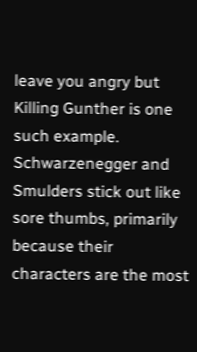leave you angry but Killing Gunther is one such example. Schwarzenegger and Smulders stick out like sore thumbs, primarily because their characters are the most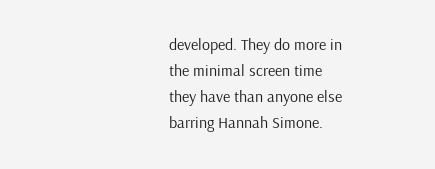developed. They do more in the minimal screen time they have than anyone else barring Hannah Simone.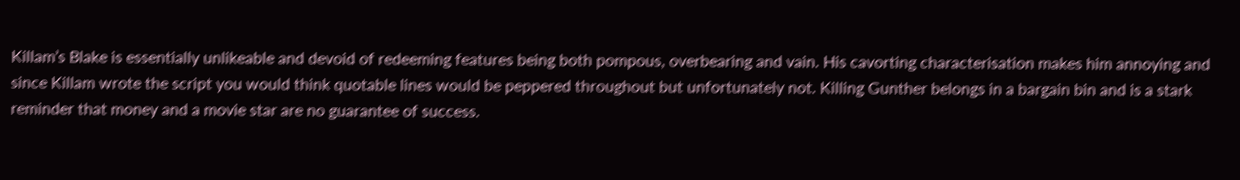Killam’s Blake is essentially unlikeable and devoid of redeeming features being both pompous, overbearing and vain. His cavorting characterisation makes him annoying and since Killam wrote the script you would think quotable lines would be peppered throughout but unfortunately not. Killing Gunther belongs in a bargain bin and is a stark reminder that money and a movie star are no guarantee of success.